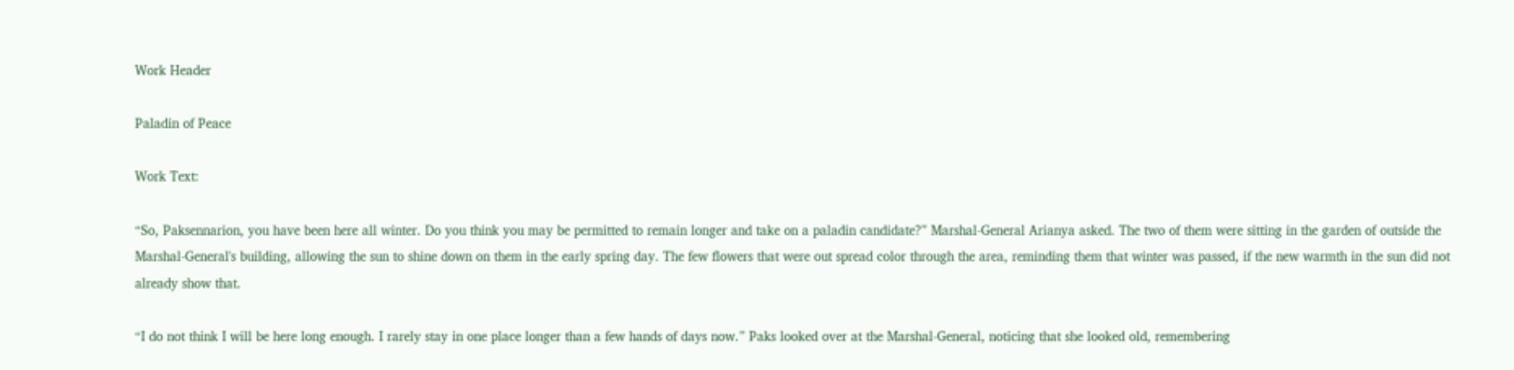Work Header

Paladin of Peace

Work Text:

“So, Paksennarion, you have been here all winter. Do you think you may be permitted to remain longer and take on a paladin candidate?” Marshal-General Arianya asked. The two of them were sitting in the garden of outside the Marshal-General's building, allowing the sun to shine down on them in the early spring day. The few flowers that were out spread color through the area, reminding them that winter was passed, if the new warmth in the sun did not already show that.

“I do not think I will be here long enough. I rarely stay in one place longer than a few hands of days now.” Paks looked over at the Marshal-General, noticing that she looked old, remembering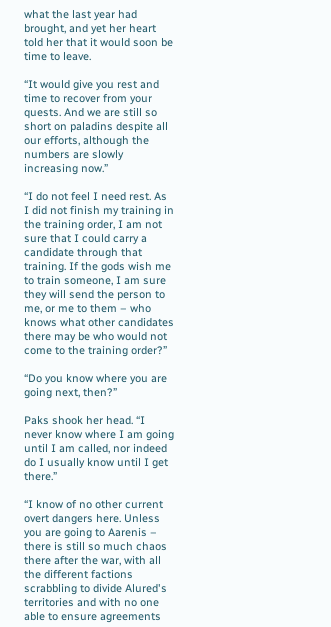what the last year had brought, and yet her heart told her that it would soon be time to leave.

“It would give you rest and time to recover from your quests. And we are still so short on paladins despite all our efforts, although the numbers are slowly increasing now.”

“I do not feel I need rest. As I did not finish my training in the training order, I am not sure that I could carry a candidate through that training. If the gods wish me to train someone, I am sure they will send the person to me, or me to them – who knows what other candidates there may be who would not come to the training order?”

“Do you know where you are going next, then?”

Paks shook her head. “I never know where I am going until I am called, nor indeed do I usually know until I get there.”

“I know of no other current overt dangers here. Unless you are going to Aarenis – there is still so much chaos there after the war, with all the different factions scrabbling to divide Alured's territories and with no one able to ensure agreements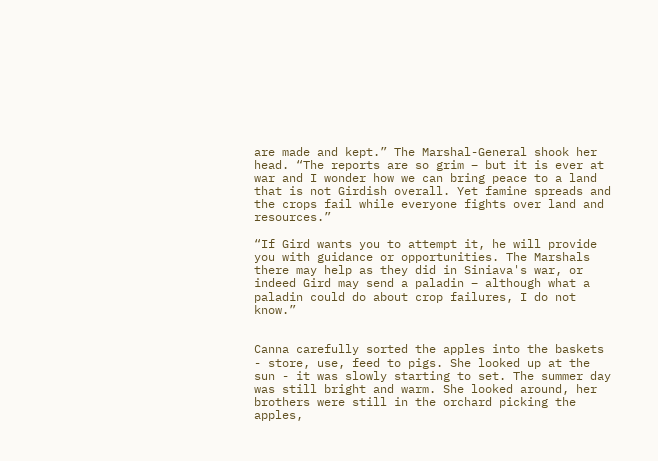are made and kept.” The Marshal-General shook her head. “The reports are so grim – but it is ever at war and I wonder how we can bring peace to a land that is not Girdish overall. Yet famine spreads and the crops fail while everyone fights over land and resources.”

“If Gird wants you to attempt it, he will provide you with guidance or opportunities. The Marshals there may help as they did in Siniava's war, or indeed Gird may send a paladin – although what a paladin could do about crop failures, I do not know.”


Canna carefully sorted the apples into the baskets - store, use, feed to pigs. She looked up at the sun - it was slowly starting to set. The summer day was still bright and warm. She looked around, her brothers were still in the orchard picking the apples,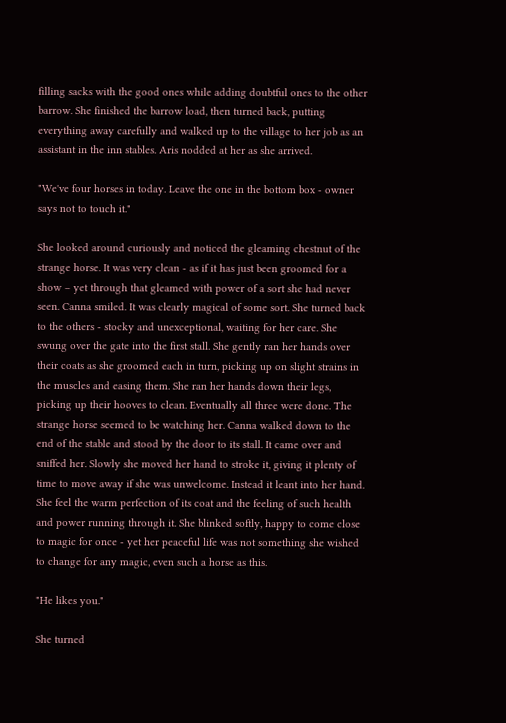filling sacks with the good ones while adding doubtful ones to the other barrow. She finished the barrow load, then turned back, putting everything away carefully and walked up to the village to her job as an assistant in the inn stables. Aris nodded at her as she arrived.

"We've four horses in today. Leave the one in the bottom box - owner says not to touch it."

She looked around curiously and noticed the gleaming chestnut of the strange horse. It was very clean - as if it has just been groomed for a show – yet through that gleamed with power of a sort she had never seen. Canna smiled. It was clearly magical of some sort. She turned back to the others - stocky and unexceptional, waiting for her care. She swung over the gate into the first stall. She gently ran her hands over their coats as she groomed each in turn, picking up on slight strains in the muscles and easing them. She ran her hands down their legs, picking up their hooves to clean. Eventually all three were done. The strange horse seemed to be watching her. Canna walked down to the end of the stable and stood by the door to its stall. It came over and sniffed her. Slowly she moved her hand to stroke it, giving it plenty of time to move away if she was unwelcome. Instead it leant into her hand. She feel the warm perfection of its coat and the feeling of such health and power running through it. She blinked softly, happy to come close to magic for once - yet her peaceful life was not something she wished to change for any magic, even such a horse as this.

"He likes you."

She turned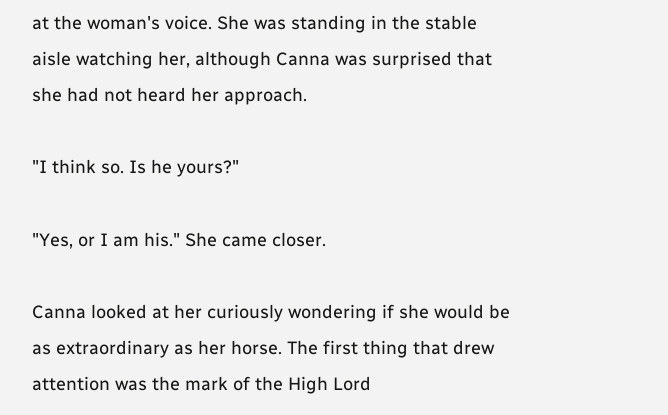at the woman's voice. She was standing in the stable aisle watching her, although Canna was surprised that she had not heard her approach.

"I think so. Is he yours?"

"Yes, or I am his." She came closer.

Canna looked at her curiously wondering if she would be as extraordinary as her horse. The first thing that drew attention was the mark of the High Lord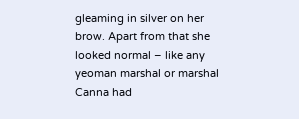gleaming in silver on her brow. Apart from that she looked normal – like any yeoman marshal or marshal Canna had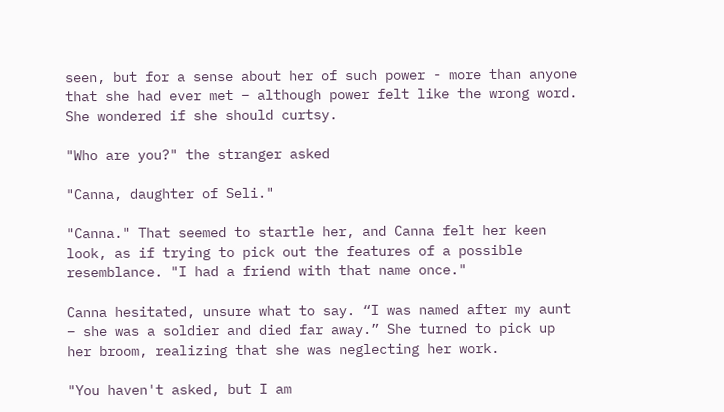seen, but for a sense about her of such power - more than anyone that she had ever met – although power felt like the wrong word. She wondered if she should curtsy.

"Who are you?" the stranger asked

"Canna, daughter of Seli."

"Canna." That seemed to startle her, and Canna felt her keen look, as if trying to pick out the features of a possible resemblance. "I had a friend with that name once."

Canna hesitated, unsure what to say. “I was named after my aunt – she was a soldier and died far away.” She turned to pick up her broom, realizing that she was neglecting her work.

"You haven't asked, but I am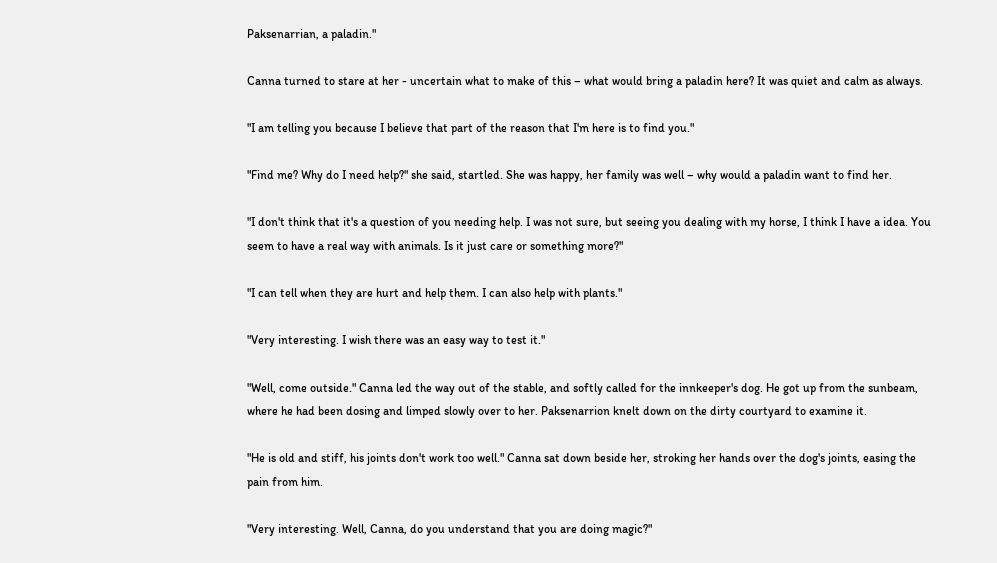Paksenarrian, a paladin."

Canna turned to stare at her - uncertain what to make of this – what would bring a paladin here? It was quiet and calm as always.

"I am telling you because I believe that part of the reason that I'm here is to find you."

"Find me? Why do I need help?" she said, startled. She was happy, her family was well – why would a paladin want to find her.

"I don't think that it's a question of you needing help. I was not sure, but seeing you dealing with my horse, I think I have a idea. You seem to have a real way with animals. Is it just care or something more?"

"I can tell when they are hurt and help them. I can also help with plants."

"Very interesting. I wish there was an easy way to test it."

"Well, come outside." Canna led the way out of the stable, and softly called for the innkeeper's dog. He got up from the sunbeam, where he had been dosing and limped slowly over to her. Paksenarrion knelt down on the dirty courtyard to examine it.

"He is old and stiff, his joints don't work too well." Canna sat down beside her, stroking her hands over the dog's joints, easing the pain from him.

"Very interesting. Well, Canna, do you understand that you are doing magic?"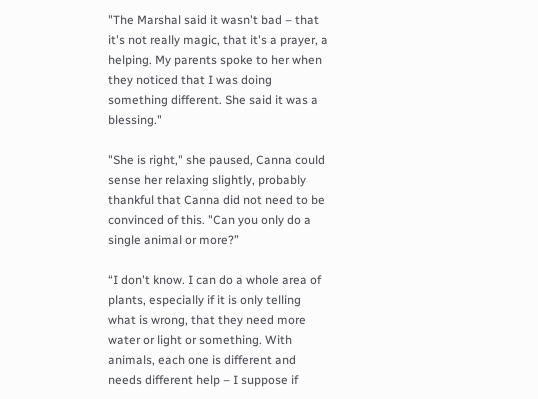"The Marshal said it wasn't bad – that it's not really magic, that it's a prayer, a helping. My parents spoke to her when they noticed that I was doing something different. She said it was a blessing."

"She is right," she paused, Canna could sense her relaxing slightly, probably thankful that Canna did not need to be convinced of this. "Can you only do a single animal or more?”

“I don't know. I can do a whole area of plants, especially if it is only telling what is wrong, that they need more water or light or something. With animals, each one is different and needs different help – I suppose if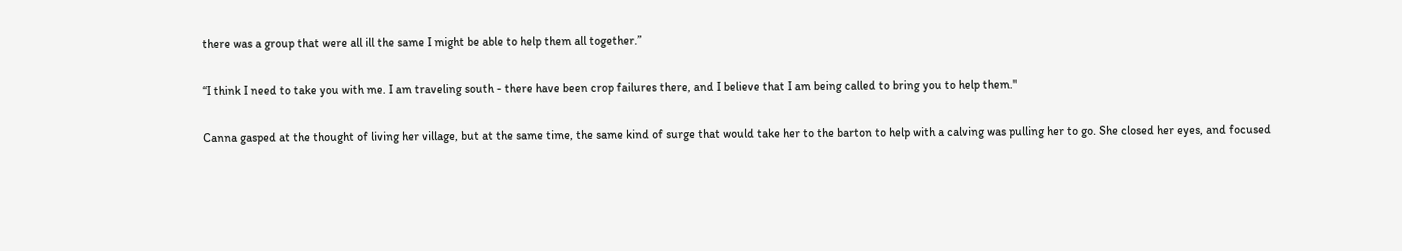there was a group that were all ill the same I might be able to help them all together.”

“I think I need to take you with me. I am traveling south - there have been crop failures there, and I believe that I am being called to bring you to help them."

Canna gasped at the thought of living her village, but at the same time, the same kind of surge that would take her to the barton to help with a calving was pulling her to go. She closed her eyes, and focused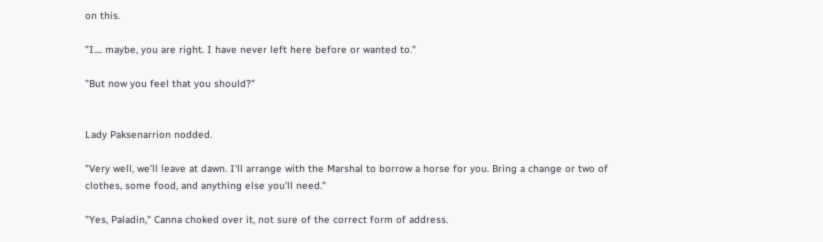on this.

"I.... maybe, you are right. I have never left here before or wanted to."

"But now you feel that you should?"


Lady Paksenarrion nodded.

"Very well, we'll leave at dawn. I'll arrange with the Marshal to borrow a horse for you. Bring a change or two of clothes, some food, and anything else you'll need."

"Yes, Paladin," Canna choked over it, not sure of the correct form of address.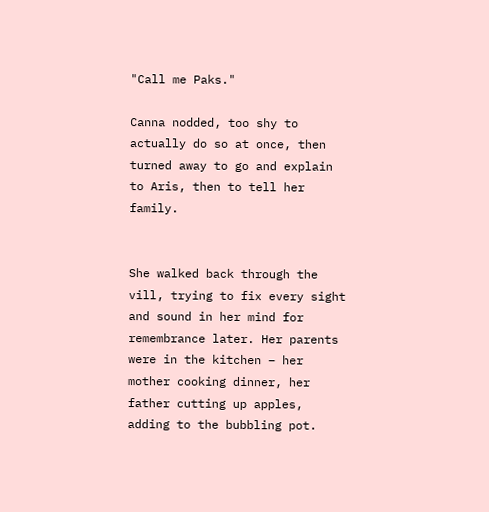"Call me Paks."

Canna nodded, too shy to actually do so at once, then turned away to go and explain to Aris, then to tell her family.


She walked back through the vill, trying to fix every sight and sound in her mind for remembrance later. Her parents were in the kitchen – her mother cooking dinner, her father cutting up apples, adding to the bubbling pot.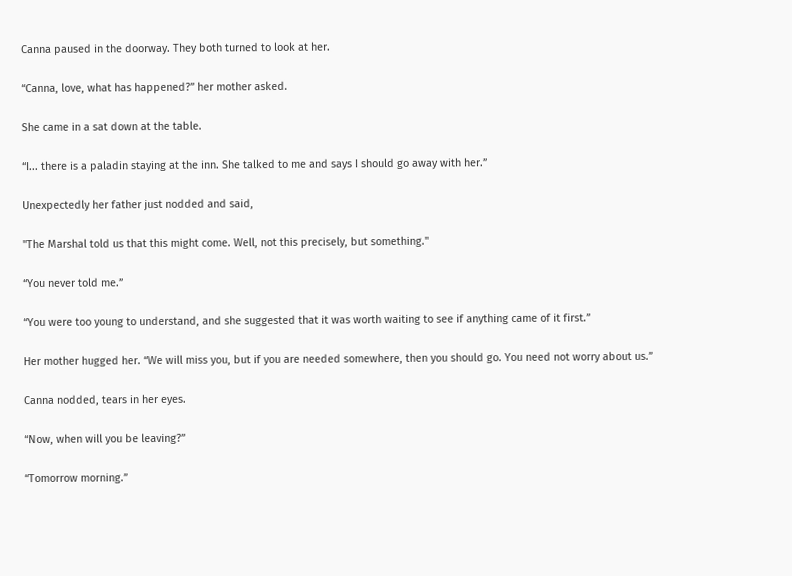Canna paused in the doorway. They both turned to look at her.

“Canna, love, what has happened?” her mother asked.

She came in a sat down at the table.

“I... there is a paladin staying at the inn. She talked to me and says I should go away with her.”

Unexpectedly her father just nodded and said,

"The Marshal told us that this might come. Well, not this precisely, but something."

“You never told me.”

“You were too young to understand, and she suggested that it was worth waiting to see if anything came of it first.”

Her mother hugged her. “We will miss you, but if you are needed somewhere, then you should go. You need not worry about us.”

Canna nodded, tears in her eyes.

“Now, when will you be leaving?”

“Tomorrow morning.”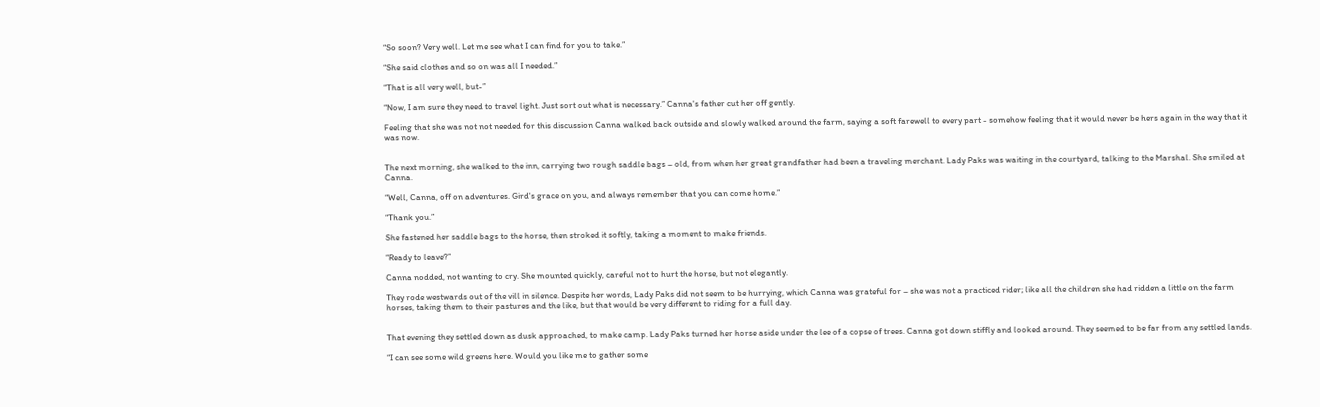“So soon? Very well. Let me see what I can find for you to take.”

“She said clothes and so on was all I needed.”

“That is all very well, but-”

“Now, I am sure they need to travel light. Just sort out what is necessary.” Canna's father cut her off gently.

Feeling that she was not not needed for this discussion Canna walked back outside and slowly walked around the farm, saying a soft farewell to every part - somehow feeling that it would never be hers again in the way that it was now.


The next morning, she walked to the inn, carrying two rough saddle bags – old, from when her great grandfather had been a traveling merchant. Lady Paks was waiting in the courtyard, talking to the Marshal. She smiled at Canna.

“Well, Canna, off on adventures. Gird's grace on you, and always remember that you can come home.”

“Thank you.”

She fastened her saddle bags to the horse, then stroked it softly, taking a moment to make friends.

“Ready to leave?”

Canna nodded, not wanting to cry. She mounted quickly, careful not to hurt the horse, but not elegantly.

They rode westwards out of the vill in silence. Despite her words, Lady Paks did not seem to be hurrying, which Canna was grateful for – she was not a practiced rider; like all the children she had ridden a little on the farm horses, taking them to their pastures and the like, but that would be very different to riding for a full day.


That evening they settled down as dusk approached, to make camp. Lady Paks turned her horse aside under the lee of a copse of trees. Canna got down stiffly and looked around. They seemed to be far from any settled lands.

“I can see some wild greens here. Would you like me to gather some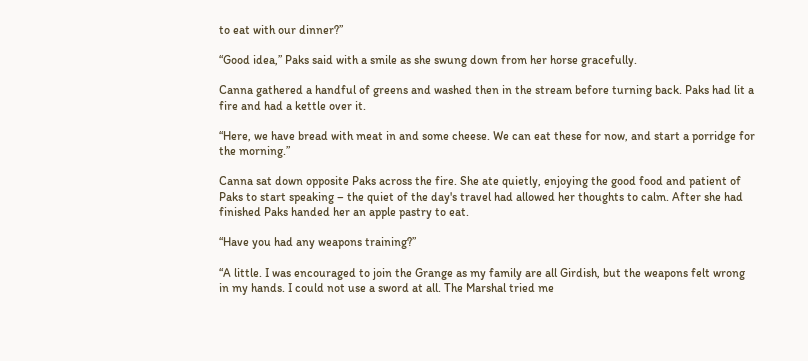to eat with our dinner?”

“Good idea,” Paks said with a smile as she swung down from her horse gracefully.

Canna gathered a handful of greens and washed then in the stream before turning back. Paks had lit a fire and had a kettle over it.

“Here, we have bread with meat in and some cheese. We can eat these for now, and start a porridge for the morning.”

Canna sat down opposite Paks across the fire. She ate quietly, enjoying the good food and patient of Paks to start speaking – the quiet of the day's travel had allowed her thoughts to calm. After she had finished Paks handed her an apple pastry to eat.

“Have you had any weapons training?”

“A little. I was encouraged to join the Grange as my family are all Girdish, but the weapons felt wrong in my hands. I could not use a sword at all. The Marshal tried me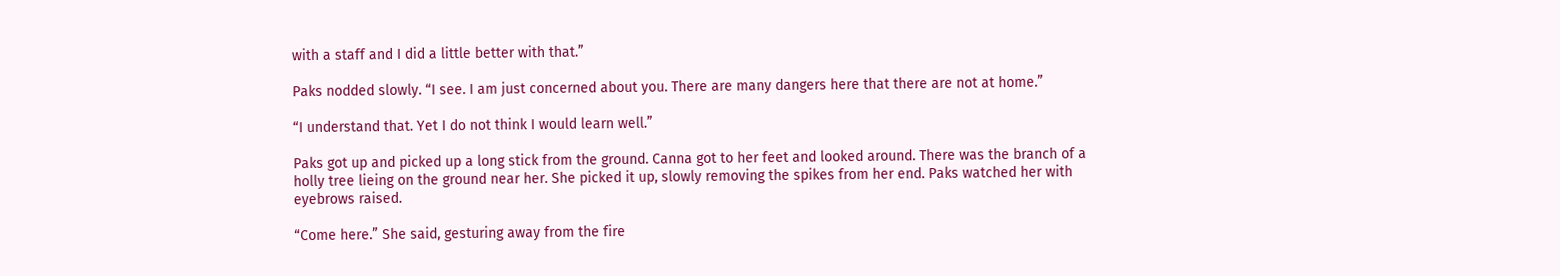with a staff and I did a little better with that.”

Paks nodded slowly. “I see. I am just concerned about you. There are many dangers here that there are not at home.”

“I understand that. Yet I do not think I would learn well.”

Paks got up and picked up a long stick from the ground. Canna got to her feet and looked around. There was the branch of a holly tree lieing on the ground near her. She picked it up, slowly removing the spikes from her end. Paks watched her with eyebrows raised.

“Come here.” She said, gesturing away from the fire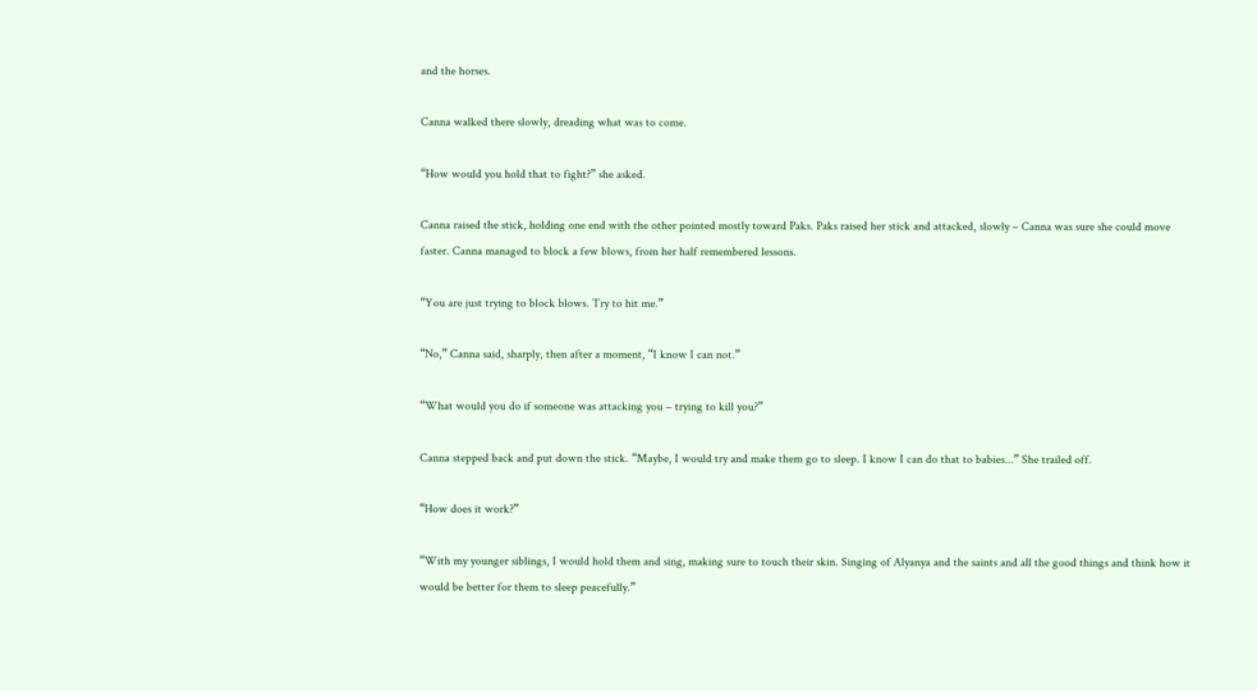and the horses.

Canna walked there slowly, dreading what was to come.

“How would you hold that to fight?” she asked.

Canna raised the stick, holding one end with the other pointed mostly toward Paks. Paks raised her stick and attacked, slowly – Canna was sure she could move faster. Canna managed to block a few blows, from her half remembered lessons.

“You are just trying to block blows. Try to hit me.”

“No,” Canna said, sharply, then after a moment, “I know I can not.”

“What would you do if someone was attacking you – trying to kill you?”

Canna stepped back and put down the stick. “Maybe, I would try and make them go to sleep. I know I can do that to babies...” She trailed off.

“How does it work?”

“With my younger siblings, I would hold them and sing, making sure to touch their skin. Singing of Alyanya and the saints and all the good things and think how it would be better for them to sleep peacefully.”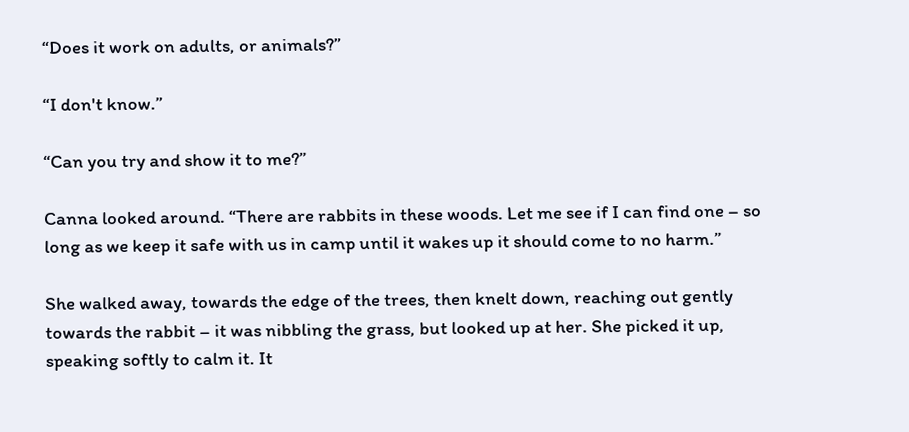“Does it work on adults, or animals?”

“I don't know.”

“Can you try and show it to me?”

Canna looked around. “There are rabbits in these woods. Let me see if I can find one – so long as we keep it safe with us in camp until it wakes up it should come to no harm.”

She walked away, towards the edge of the trees, then knelt down, reaching out gently towards the rabbit – it was nibbling the grass, but looked up at her. She picked it up, speaking softly to calm it. It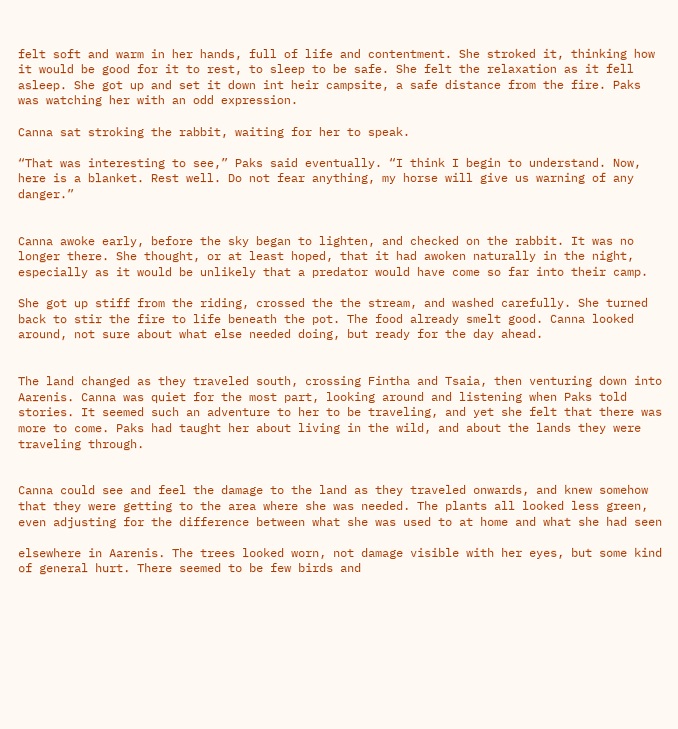felt soft and warm in her hands, full of life and contentment. She stroked it, thinking how it would be good for it to rest, to sleep to be safe. She felt the relaxation as it fell asleep. She got up and set it down int heir campsite, a safe distance from the fire. Paks was watching her with an odd expression.

Canna sat stroking the rabbit, waiting for her to speak.

“That was interesting to see,” Paks said eventually. “I think I begin to understand. Now, here is a blanket. Rest well. Do not fear anything, my horse will give us warning of any danger.”


Canna awoke early, before the sky began to lighten, and checked on the rabbit. It was no longer there. She thought, or at least hoped, that it had awoken naturally in the night, especially as it would be unlikely that a predator would have come so far into their camp.

She got up stiff from the riding, crossed the the stream, and washed carefully. She turned back to stir the fire to life beneath the pot. The food already smelt good. Canna looked around, not sure about what else needed doing, but ready for the day ahead.


The land changed as they traveled south, crossing Fintha and Tsaia, then venturing down into Aarenis. Canna was quiet for the most part, looking around and listening when Paks told stories. It seemed such an adventure to her to be traveling, and yet she felt that there was more to come. Paks had taught her about living in the wild, and about the lands they were traveling through.


Canna could see and feel the damage to the land as they traveled onwards, and knew somehow that they were getting to the area where she was needed. The plants all looked less green, even adjusting for the difference between what she was used to at home and what she had seen

elsewhere in Aarenis. The trees looked worn, not damage visible with her eyes, but some kind of general hurt. There seemed to be few birds and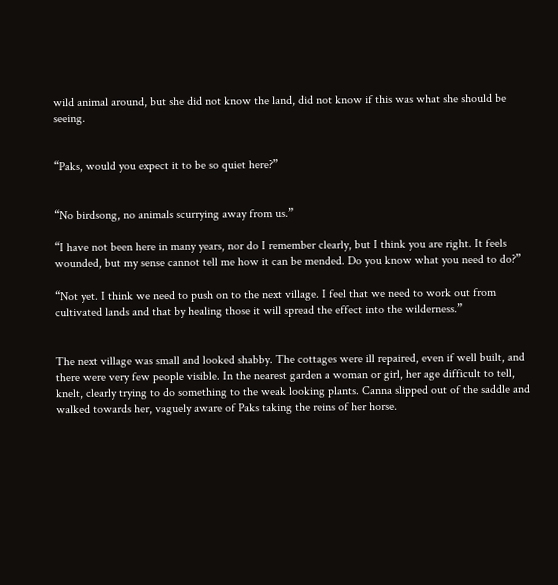wild animal around, but she did not know the land, did not know if this was what she should be seeing.


“Paks, would you expect it to be so quiet here?”


“No birdsong, no animals scurrying away from us.”

“I have not been here in many years, nor do I remember clearly, but I think you are right. It feels wounded, but my sense cannot tell me how it can be mended. Do you know what you need to do?”

“Not yet. I think we need to push on to the next village. I feel that we need to work out from cultivated lands and that by healing those it will spread the effect into the wilderness.”


The next village was small and looked shabby. The cottages were ill repaired, even if well built, and there were very few people visible. In the nearest garden a woman or girl, her age difficult to tell, knelt, clearly trying to do something to the weak looking plants. Canna slipped out of the saddle and walked towards her, vaguely aware of Paks taking the reins of her horse.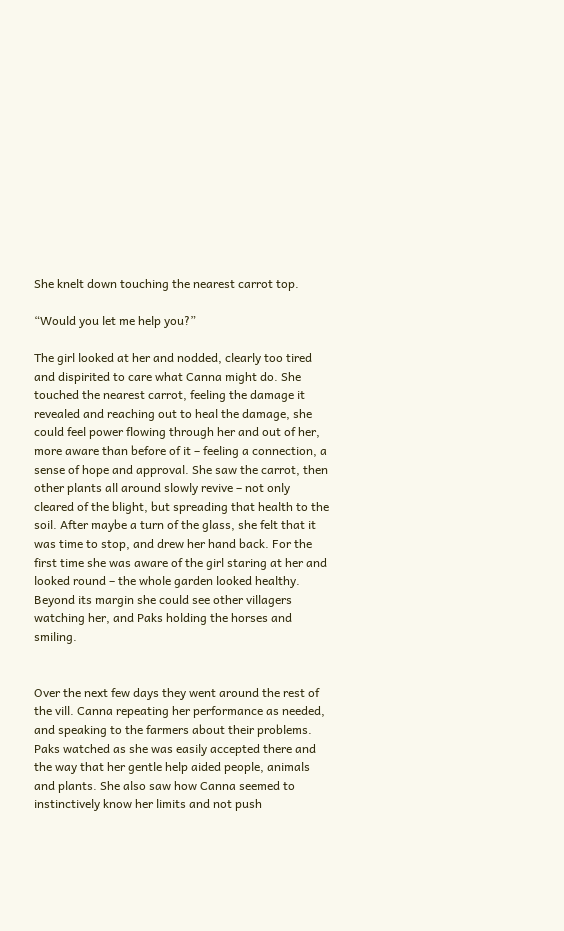She knelt down touching the nearest carrot top.

“Would you let me help you?”

The girl looked at her and nodded, clearly too tired and dispirited to care what Canna might do. She touched the nearest carrot, feeling the damage it revealed and reaching out to heal the damage, she could feel power flowing through her and out of her, more aware than before of it – feeling a connection, a sense of hope and approval. She saw the carrot, then other plants all around slowly revive – not only cleared of the blight, but spreading that health to the soil. After maybe a turn of the glass, she felt that it was time to stop, and drew her hand back. For the first time she was aware of the girl staring at her and looked round – the whole garden looked healthy. Beyond its margin she could see other villagers watching her, and Paks holding the horses and smiling.


Over the next few days they went around the rest of the vill. Canna repeating her performance as needed, and speaking to the farmers about their problems. Paks watched as she was easily accepted there and the way that her gentle help aided people, animals and plants. She also saw how Canna seemed to instinctively know her limits and not push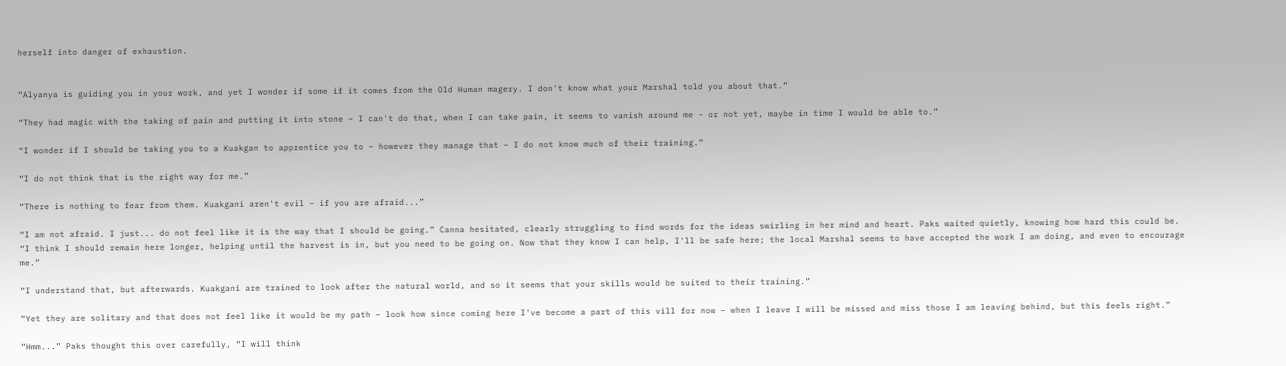herself into danger of exhaustion.


“Alyanya is guiding you in your work, and yet I wonder if some if it comes from the Old Human magery. I don't know what your Marshal told you about that.”

“They had magic with the taking of pain and putting it into stone – I can't do that, when I can take pain, it seems to vanish around me - or not yet, maybe in time I would be able to.”

“I wonder if I should be taking you to a Kuakgan to apprentice you to – however they manage that – I do not know much of their training.”

“I do not think that is the right way for me.”

“There is nothing to fear from them. Kuakgani aren't evil – if you are afraid...”

“I am not afraid. I just... do not feel like it is the way that I should be going.” Canna hesitated, clearly struggling to find words for the ideas swirling in her mind and heart. Paks waited quietly, knowing how hard this could be. “I think I should remain here longer, helping until the harvest is in, but you need to be going on. Now that they know I can help, I'll be safe here; the local Marshal seems to have accepted the work I am doing, and even to encourage me.”

“I understand that, but afterwards. Kuakgani are trained to look after the natural world, and so it seems that your skills would be suited to their training.”

“Yet they are solitary and that does not feel like it would be my path – look how since coming here I've become a part of this vill for now – when I leave I will be missed and miss those I am leaving behind, but this feels right.”

“Hmm...” Paks thought this over carefully, “I will think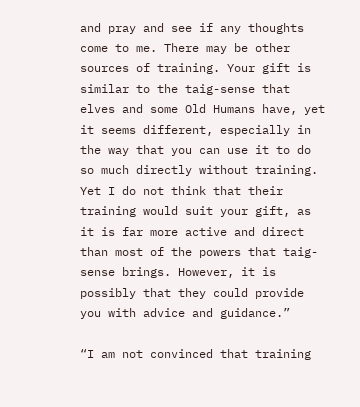and pray and see if any thoughts come to me. There may be other sources of training. Your gift is similar to the taig-sense that elves and some Old Humans have, yet it seems different, especially in the way that you can use it to do so much directly without training. Yet I do not think that their training would suit your gift, as it is far more active and direct than most of the powers that taig-sense brings. However, it is possibly that they could provide you with advice and guidance.”

“I am not convinced that training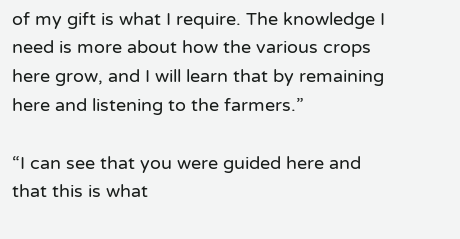of my gift is what I require. The knowledge I need is more about how the various crops here grow, and I will learn that by remaining here and listening to the farmers.”

“I can see that you were guided here and that this is what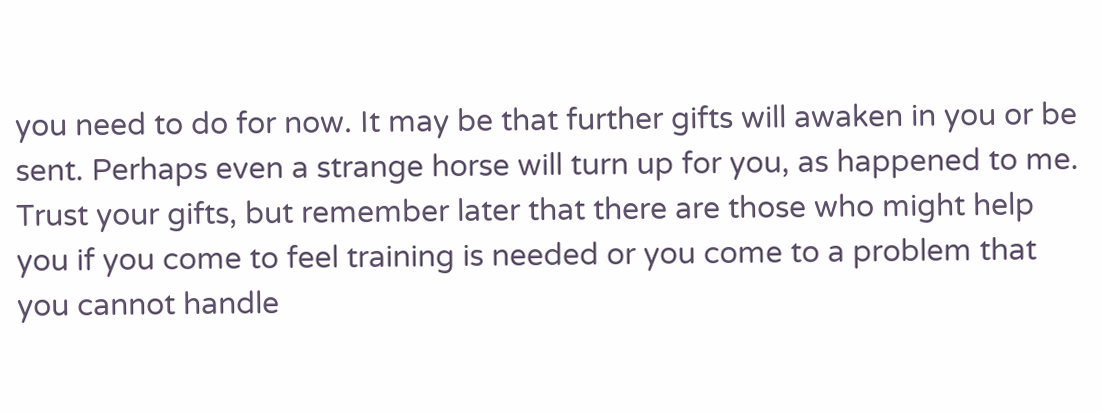you need to do for now. It may be that further gifts will awaken in you or be sent. Perhaps even a strange horse will turn up for you, as happened to me. Trust your gifts, but remember later that there are those who might help you if you come to feel training is needed or you come to a problem that you cannot handle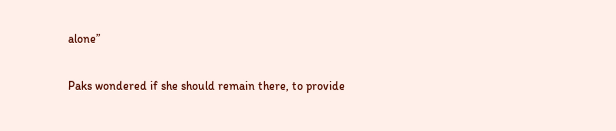alone”

Paks wondered if she should remain there, to provide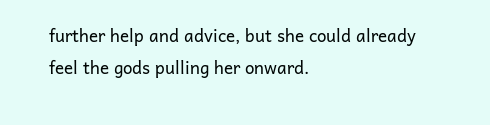further help and advice, but she could already feel the gods pulling her onward.